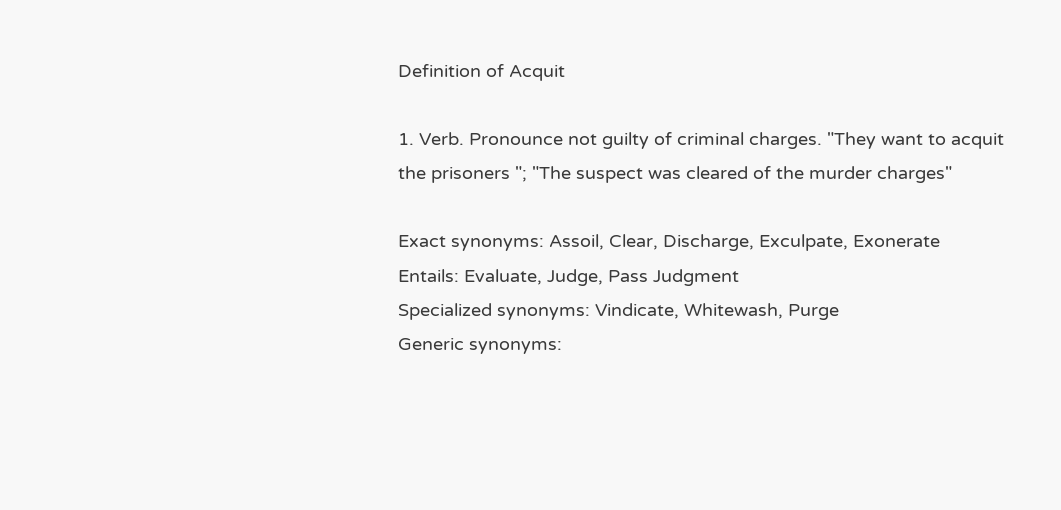Definition of Acquit

1. Verb. Pronounce not guilty of criminal charges. "They want to acquit the prisoners "; "The suspect was cleared of the murder charges"

Exact synonyms: Assoil, Clear, Discharge, Exculpate, Exonerate
Entails: Evaluate, Judge, Pass Judgment
Specialized synonyms: Vindicate, Whitewash, Purge
Generic synonyms: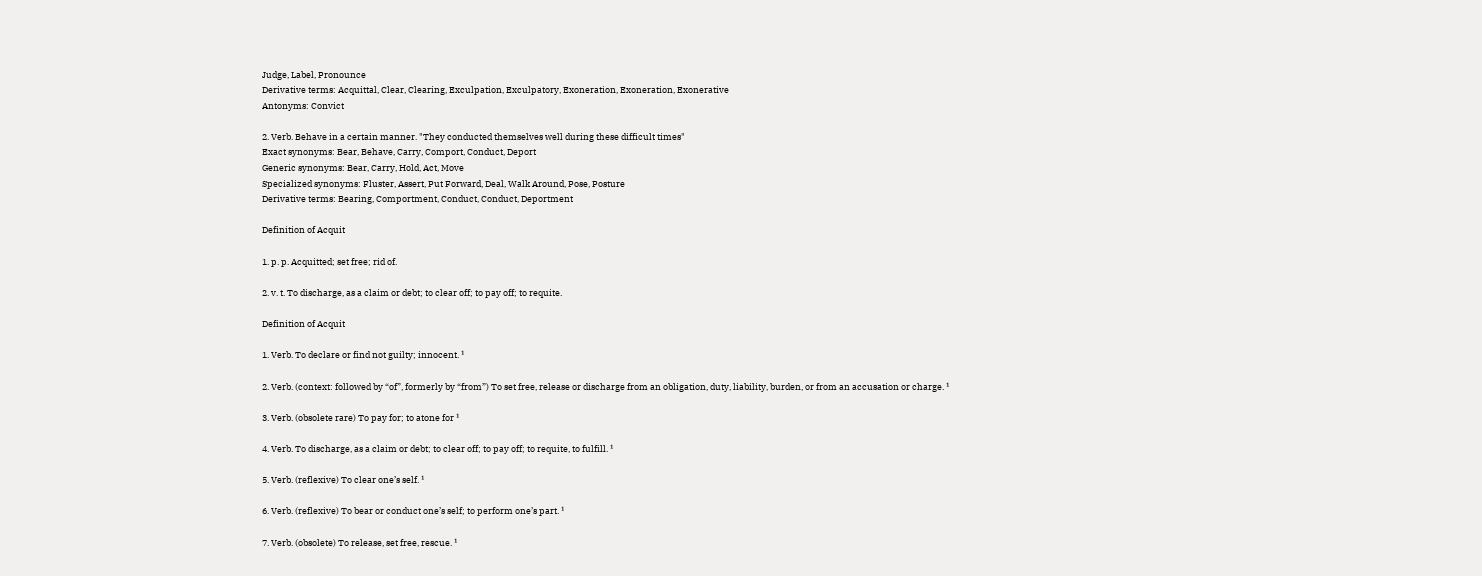Judge, Label, Pronounce
Derivative terms: Acquittal, Clear, Clearing, Exculpation, Exculpatory, Exoneration, Exoneration, Exonerative
Antonyms: Convict

2. Verb. Behave in a certain manner. "They conducted themselves well during these difficult times"
Exact synonyms: Bear, Behave, Carry, Comport, Conduct, Deport
Generic synonyms: Bear, Carry, Hold, Act, Move
Specialized synonyms: Fluster, Assert, Put Forward, Deal, Walk Around, Pose, Posture
Derivative terms: Bearing, Comportment, Conduct, Conduct, Deportment

Definition of Acquit

1. p. p. Acquitted; set free; rid of.

2. v. t. To discharge, as a claim or debt; to clear off; to pay off; to requite.

Definition of Acquit

1. Verb. To declare or find not guilty; innocent. ¹

2. Verb. (context: followed by “of”, formerly by “from”) To set free, release or discharge from an obligation, duty, liability, burden, or from an accusation or charge. ¹

3. Verb. (obsolete rare) To pay for; to atone for ¹

4. Verb. To discharge, as a claim or debt; to clear off; to pay off; to requite, to fulfill. ¹

5. Verb. (reflexive) To clear one’s self. ¹

6. Verb. (reflexive) To bear or conduct one’s self; to perform one’s part. ¹

7. Verb. (obsolete) To release, set free, rescue. ¹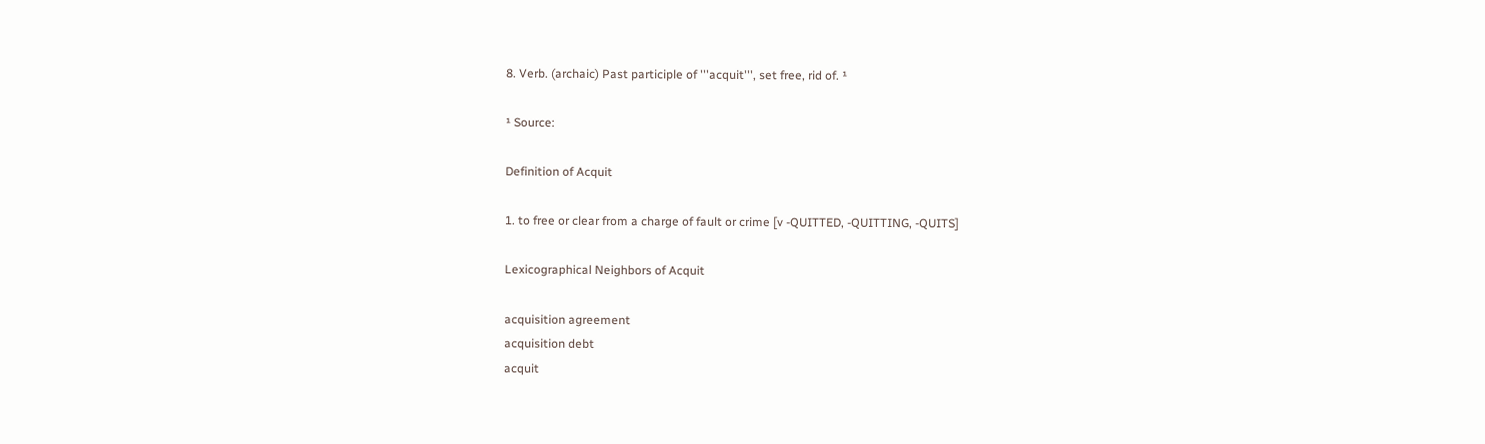8. Verb. (archaic) Past participle of '''acquit''', set free, rid of. ¹

¹ Source:

Definition of Acquit

1. to free or clear from a charge of fault or crime [v -QUITTED, -QUITTING, -QUITS]

Lexicographical Neighbors of Acquit

acquisition agreement
acquisition debt
acquit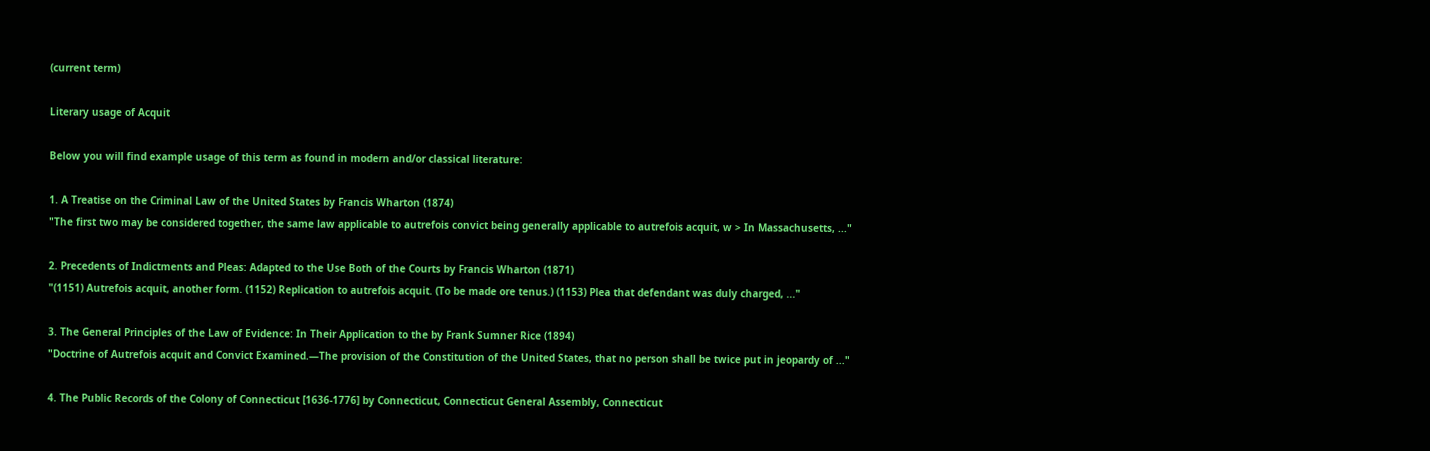(current term)

Literary usage of Acquit

Below you will find example usage of this term as found in modern and/or classical literature:

1. A Treatise on the Criminal Law of the United States by Francis Wharton (1874)
"The first two may be considered together, the same law applicable to autrefois convict being generally applicable to autrefois acquit, w > In Massachusetts, ..."

2. Precedents of Indictments and Pleas: Adapted to the Use Both of the Courts by Francis Wharton (1871)
"(1151) Autrefois acquit, another form. (1152) Replication to autrefois acquit. (To be made ore tenus.) (1153) Plea that defendant was duly charged, ..."

3. The General Principles of the Law of Evidence: In Their Application to the by Frank Sumner Rice (1894)
"Doctrine of Autrefois acquit and Convict Examined.—The provision of the Constitution of the United States, that no person shall be twice put in jeopardy of ..."

4. The Public Records of the Colony of Connecticut [1636-1776] by Connecticut, Connecticut General Assembly, Connecticut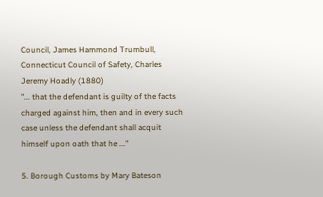Council, James Hammond Trumbull, Connecticut Council of Safety, Charles Jeremy Hoadly (1880)
"... that the defendant is guilty of the facts charged against him, then and in every such case unless the defendant shall acquit himself upon oath that he ..."

5. Borough Customs by Mary Bateson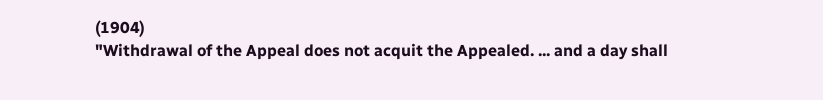(1904)
"Withdrawal of the Appeal does not acquit the Appealed. ... and a day shall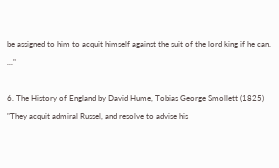be assigned to him to acquit himself against the suit of the lord king if he can. ..."

6. The History of England by David Hume, Tobias George Smollett (1825)
"They acquit admiral Russel, and resolve to advise his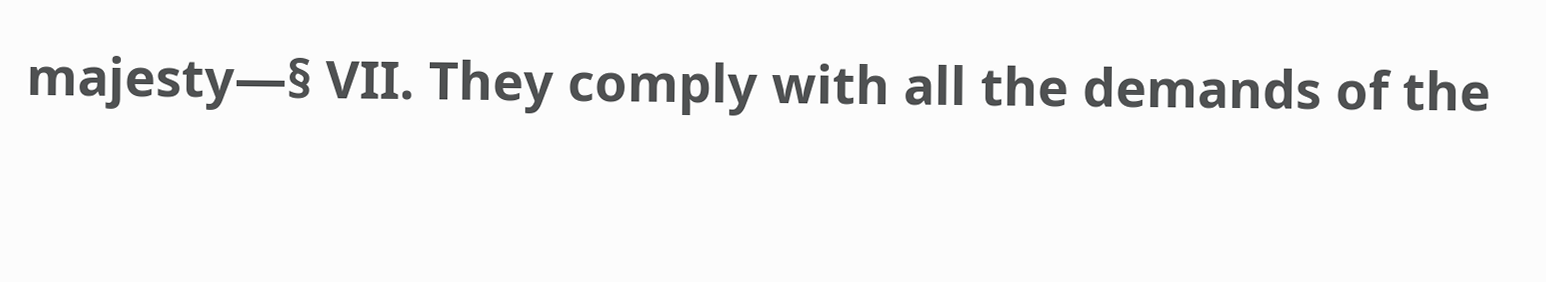majesty—§ VII. They comply with all the demands of the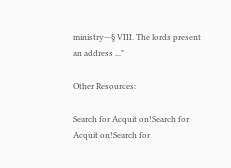ministry—§ VIII. The lords present an address ..."

Other Resources:

Search for Acquit on!Search for Acquit on!Search for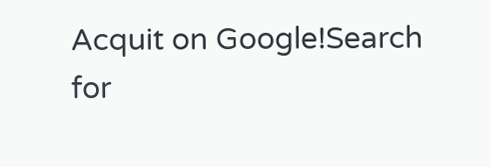Acquit on Google!Search for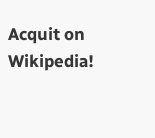Acquit on Wikipedia!